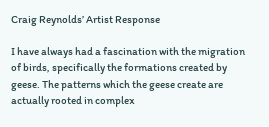Craig Reynolds’ Artist Response

I have always had a fascination with the migration of birds, specifically the formations created by geese. The patterns which the geese create are actually rooted in complex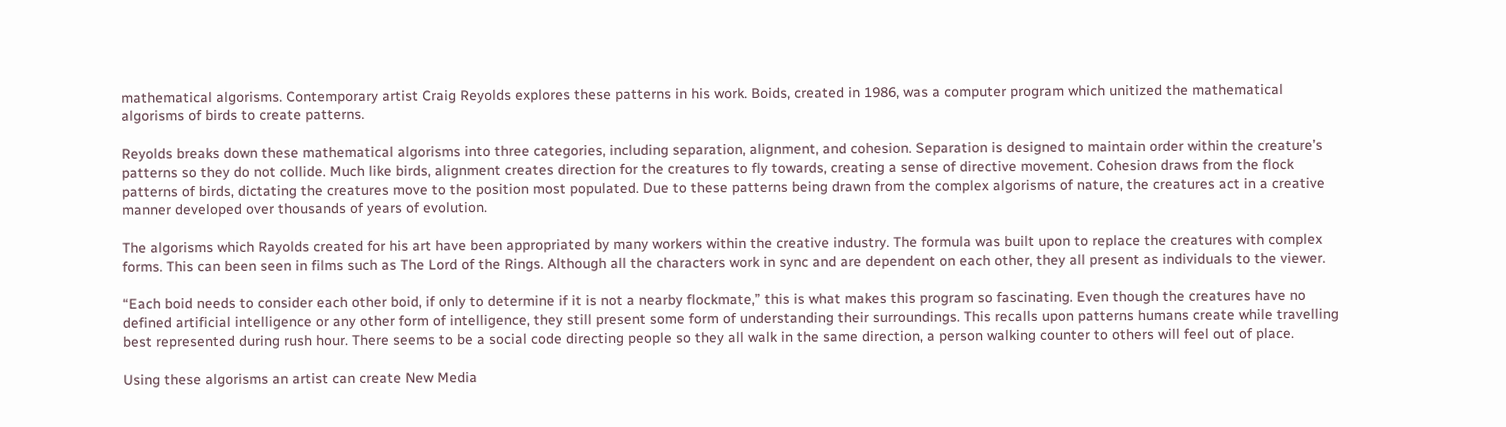mathematical algorisms. Contemporary artist Craig Reyolds explores these patterns in his work. Boids, created in 1986, was a computer program which unitized the mathematical algorisms of birds to create patterns.

Reyolds breaks down these mathematical algorisms into three categories, including separation, alignment, and cohesion. Separation is designed to maintain order within the creature’s patterns so they do not collide. Much like birds, alignment creates direction for the creatures to fly towards, creating a sense of directive movement. Cohesion draws from the flock patterns of birds, dictating the creatures move to the position most populated. Due to these patterns being drawn from the complex algorisms of nature, the creatures act in a creative manner developed over thousands of years of evolution.

The algorisms which Rayolds created for his art have been appropriated by many workers within the creative industry. The formula was built upon to replace the creatures with complex forms. This can been seen in films such as The Lord of the Rings. Although all the characters work in sync and are dependent on each other, they all present as individuals to the viewer.

“Each boid needs to consider each other boid, if only to determine if it is not a nearby flockmate,” this is what makes this program so fascinating. Even though the creatures have no defined artificial intelligence or any other form of intelligence, they still present some form of understanding their surroundings. This recalls upon patterns humans create while travelling best represented during rush hour. There seems to be a social code directing people so they all walk in the same direction, a person walking counter to others will feel out of place.

Using these algorisms an artist can create New Media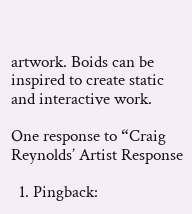artwork. Boids can be inspired to create static and interactive work.

One response to “Craig Reynolds’ Artist Response

  1. Pingback: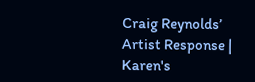Craig Reynolds’ Artist Response | Karen's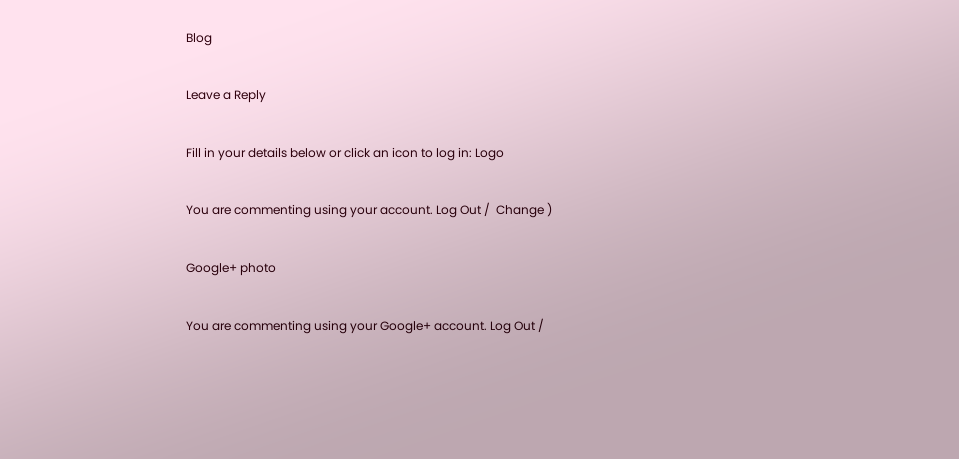Blog

Leave a Reply

Fill in your details below or click an icon to log in: Logo

You are commenting using your account. Log Out /  Change )

Google+ photo

You are commenting using your Google+ account. Log Out /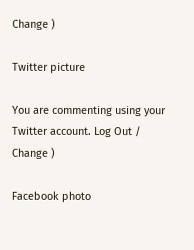Change )

Twitter picture

You are commenting using your Twitter account. Log Out /  Change )

Facebook photo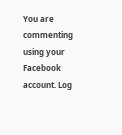You are commenting using your Facebook account. Log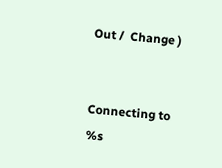Out /  Change )


Connecting to %s